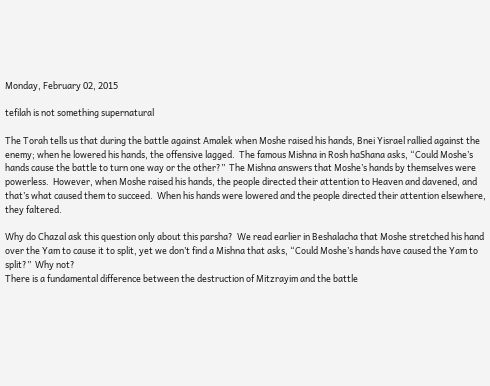Monday, February 02, 2015

tefilah is not something supernatural

The Torah tells us that during the battle against Amalek when Moshe raised his hands, Bnei Yisrael rallied against the enemy; when he lowered his hands, the offensive lagged.  The famous Mishna in Rosh haShana asks, “Could Moshe’s hands cause the battle to turn one way or the other?”  The Mishna answers that Moshe’s hands by themselves were powerless.  However, when Moshe raised his hands, the people directed their attention to Heaven and davened, and that’s what caused them to succeed.  When his hands were lowered and the people directed their attention elsewhere, they faltered.

Why do Chazal ask this question only about this parsha?  We read earlier in Beshalacha that Moshe stretched his hand over the Yam to cause it to split, yet we don’t find a Mishna that asks, “Could Moshe’s hands have caused the Yam to split?”  Why not?
There is a fundamental difference between the destruction of Mitzrayim and the battle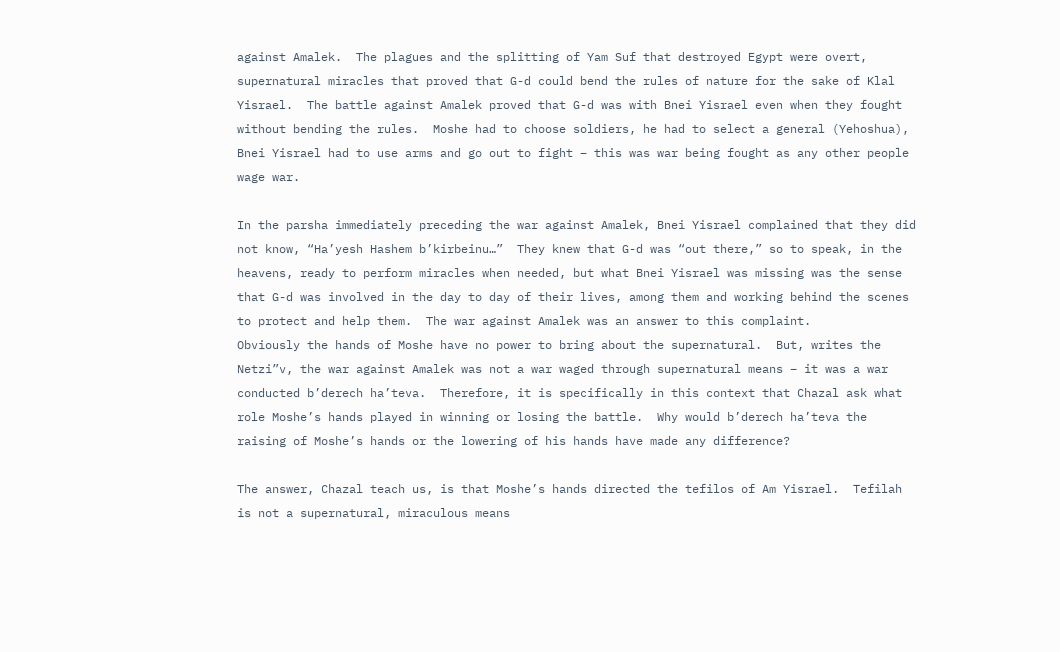against Amalek.  The plagues and the splitting of Yam Suf that destroyed Egypt were overt, supernatural miracles that proved that G-d could bend the rules of nature for the sake of Klal Yisrael.  The battle against Amalek proved that G-d was with Bnei Yisrael even when they fought without bending the rules.  Moshe had to choose soldiers, he had to select a general (Yehoshua), Bnei Yisrael had to use arms and go out to fight – this was war being fought as any other people wage war.

In the parsha immediately preceding the war against Amalek, Bnei Yisrael complained that they did not know, “Ha’yesh Hashem b’kirbeinu…”  They knew that G-d was “out there,” so to speak, in the heavens, ready to perform miracles when needed, but what Bnei Yisrael was missing was the sense that G-d was involved in the day to day of their lives, among them and working behind the scenes to protect and help them.  The war against Amalek was an answer to this complaint.
Obviously the hands of Moshe have no power to bring about the supernatural.  But, writes the Netzi”v, the war against Amalek was not a war waged through supernatural means – it was a war conducted b’derech ha’teva.  Therefore, it is specifically in this context that Chazal ask what role Moshe’s hands played in winning or losing the battle.  Why would b’derech ha’teva the raising of Moshe’s hands or the lowering of his hands have made any difference?

The answer, Chazal teach us, is that Moshe’s hands directed the tefilos of Am Yisrael.  Tefilah is not a supernatural, miraculous means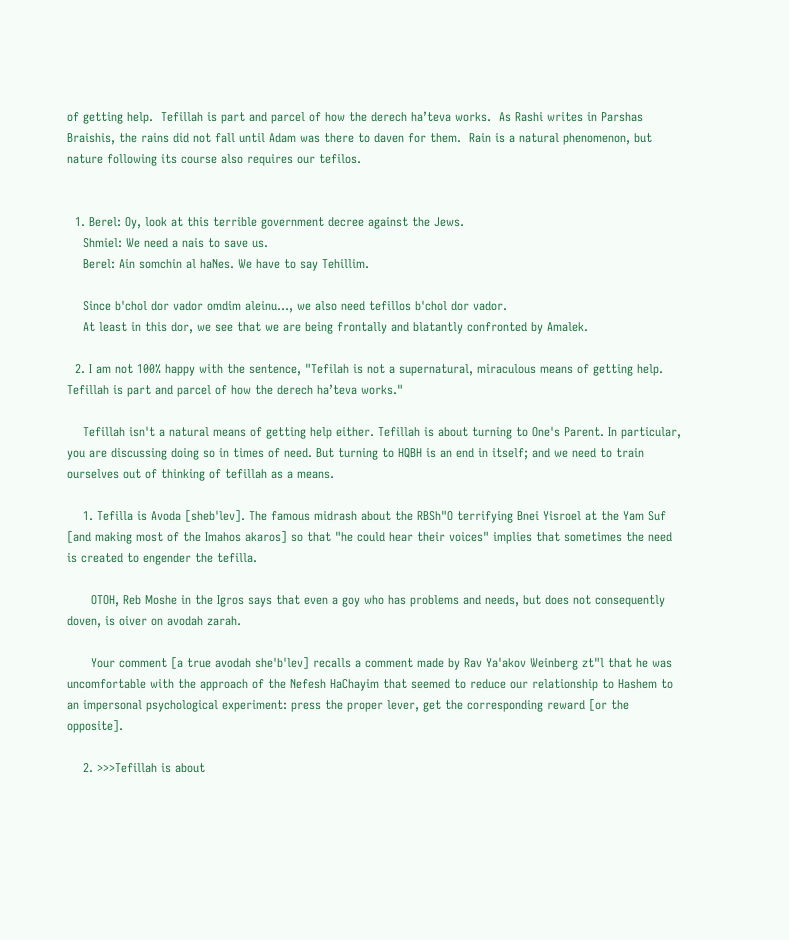of getting help.  Tefillah is part and parcel of how the derech ha’teva works.  As Rashi writes in Parshas Braishis, the rains did not fall until Adam was there to daven for them.  Rain is a natural phenomenon, but nature following its course also requires our tefilos.


  1. Berel: Oy, look at this terrible government decree against the Jews.
    Shmiel: We need a nais to save us.
    Berel: Ain somchin al haNes. We have to say Tehillim.

    Since b'chol dor vador omdim aleinu..., we also need tefillos b'chol dor vador.
    At least in this dor, we see that we are being frontally and blatantly confronted by Amalek.

  2. I am not 100% happy with the sentence, "Tefilah is not a supernatural, miraculous means of getting help. Tefillah is part and parcel of how the derech ha’teva works."

    Tefillah isn't a natural means of getting help either. Tefillah is about turning to One's Parent. In particular, you are discussing doing so in times of need. But turning to HQBH is an end in itself; and we need to train ourselves out of thinking of tefillah as a means.

    1. Tefilla is Avoda [sheb'lev]. The famous midrash about the RBSh"O terrifying Bnei Yisroel at the Yam Suf [and making most of the Imahos akaros] so that "he could hear their voices" implies that sometimes the need is created to engender the tefilla.

      OTOH, Reb Moshe in the Igros says that even a goy who has problems and needs, but does not consequently doven, is oiver on avodah zarah.

      Your comment [a true avodah she'b'lev] recalls a comment made by Rav Ya'akov Weinberg zt"l that he was uncomfortable with the approach of the Nefesh HaChayim that seemed to reduce our relationship to Hashem to an impersonal psychological experiment: press the proper lever, get the corresponding reward [or the opposite].

    2. >>>Tefillah is about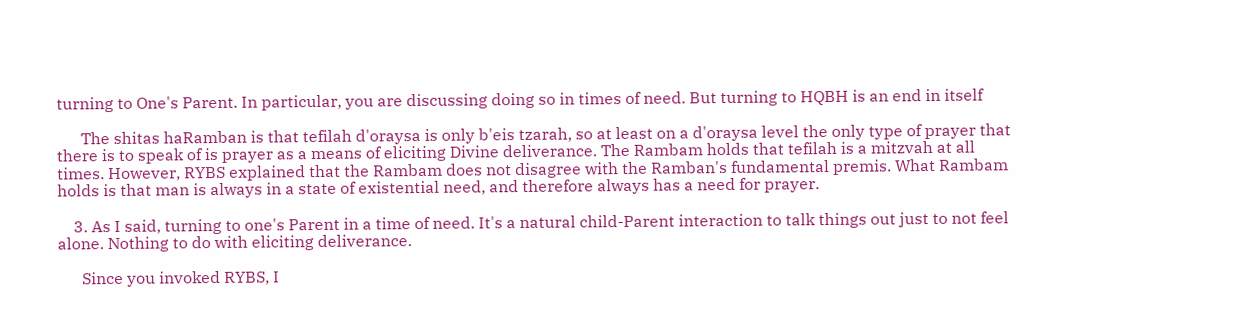turning to One's Parent. In particular, you are discussing doing so in times of need. But turning to HQBH is an end in itself

      The shitas haRamban is that tefilah d'oraysa is only b'eis tzarah, so at least on a d'oraysa level the only type of prayer that there is to speak of is prayer as a means of eliciting Divine deliverance. The Rambam holds that tefilah is a mitzvah at all times. However, RYBS explained that the Rambam does not disagree with the Ramban's fundamental premis. What Rambam holds is that man is always in a state of existential need, and therefore always has a need for prayer.

    3. As I said, turning to one's Parent in a time of need. It's a natural child-Parent interaction to talk things out just to not feel alone. Nothing to do with eliciting deliverance.

      Since you invoked RYBS, I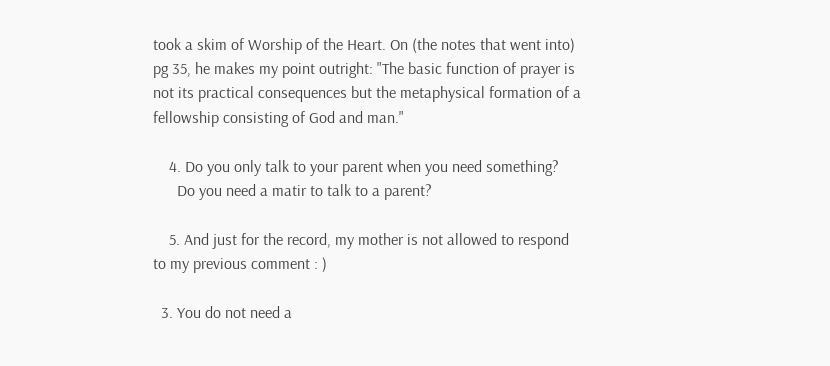took a skim of Worship of the Heart. On (the notes that went into) pg 35, he makes my point outright: "The basic function of prayer is not its practical consequences but the metaphysical formation of a fellowship consisting of God and man."

    4. Do you only talk to your parent when you need something?
      Do you need a matir to talk to a parent?

    5. And just for the record, my mother is not allowed to respond to my previous comment : )

  3. You do not need a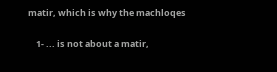matir, which is why the machloqes

    1- ... is not about a matir,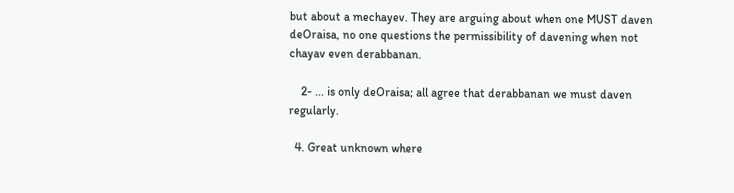but about a mechayev. They are arguing about when one MUST daven deOraisa, no one questions the permissibility of davening when not chayav even derabbanan.

    2- ... is only deOraisa; all agree that derabbanan we must daven regularly.

  4. Great unknown where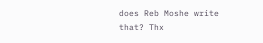does Reb Moshe write that? Thx